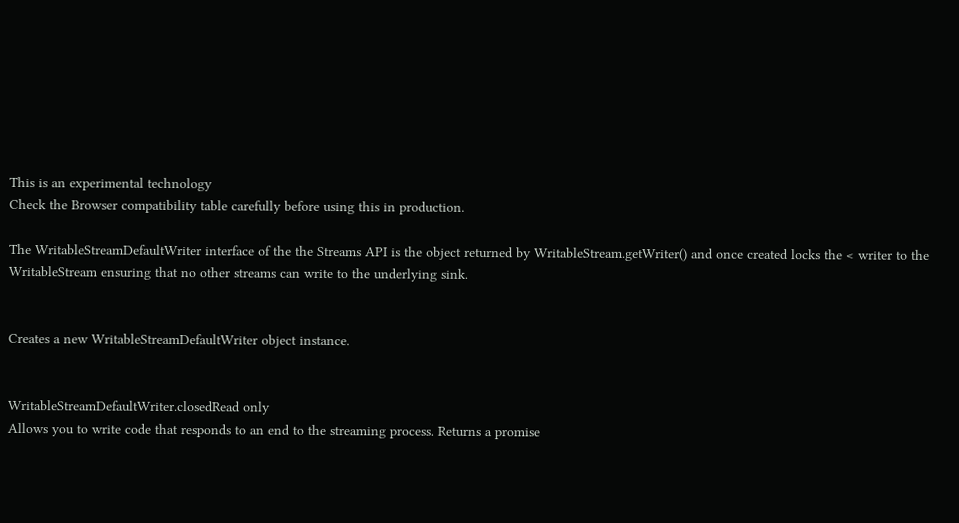This is an experimental technology
Check the Browser compatibility table carefully before using this in production.

The WritableStreamDefaultWriter interface of the the Streams API is the object returned by WritableStream.getWriter() and once created locks the < writer to the WritableStream ensuring that no other streams can write to the underlying sink.


Creates a new WritableStreamDefaultWriter object instance.


WritableStreamDefaultWriter.closedRead only
Allows you to write code that responds to an end to the streaming process. Returns a promise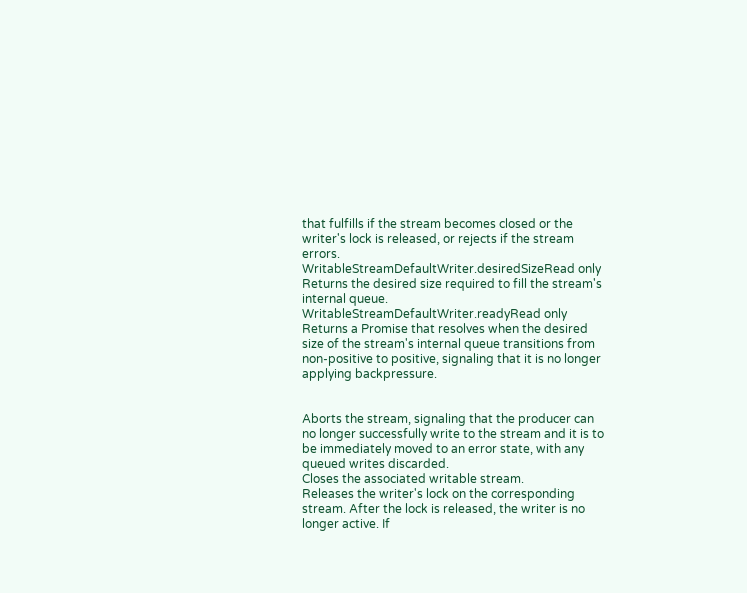that fulfills if the stream becomes closed or the writer's lock is released, or rejects if the stream errors.
WritableStreamDefaultWriter.desiredSizeRead only
Returns the desired size required to fill the stream's internal queue.
WritableStreamDefaultWriter.readyRead only
Returns a Promise that resolves when the desired size of the stream's internal queue transitions from non-positive to positive, signaling that it is no longer applying backpressure.


Aborts the stream, signaling that the producer can no longer successfully write to the stream and it is to be immediately moved to an error state, with any queued writes discarded.
Closes the associated writable stream.
Releases the writer's lock on the corresponding stream. After the lock is released, the writer is no longer active. If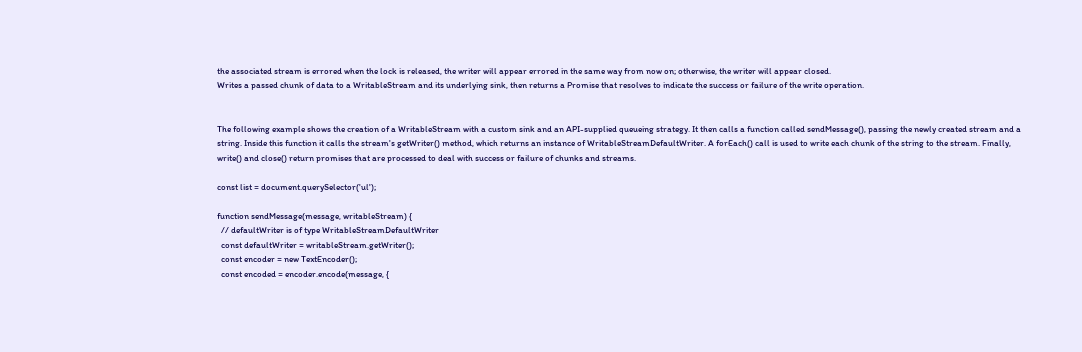the associated stream is errored when the lock is released, the writer will appear errored in the same way from now on; otherwise, the writer will appear closed.
Writes a passed chunk of data to a WritableStream and its underlying sink, then returns a Promise that resolves to indicate the success or failure of the write operation.


The following example shows the creation of a WritableStream with a custom sink and an API-supplied queueing strategy. It then calls a function called sendMessage(), passing the newly created stream and a string. Inside this function it calls the stream's getWriter() method, which returns an instance of WritableStreamDefaultWriter. A forEach() call is used to write each chunk of the string to the stream. Finally, write() and close() return promises that are processed to deal with success or failure of chunks and streams.

const list = document.querySelector('ul');

function sendMessage(message, writableStream) {
  // defaultWriter is of type WritableStreamDefaultWriter
  const defaultWriter = writableStream.getWriter();
  const encoder = new TextEncoder();
  const encoded = encoder.encode(message, {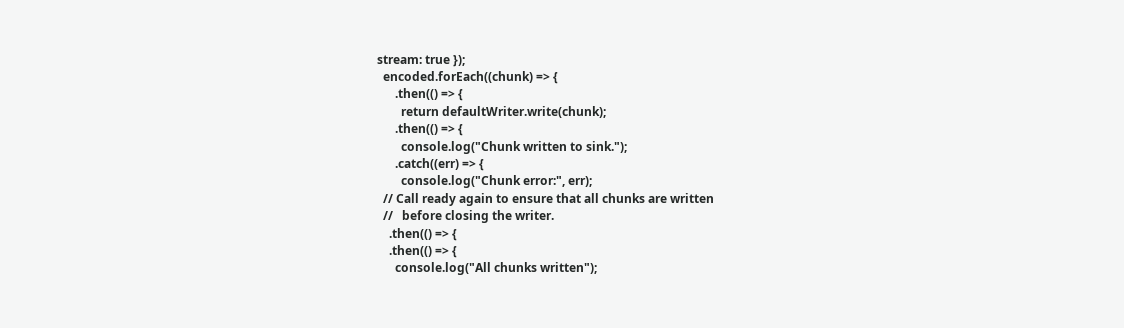stream: true });
  encoded.forEach((chunk) => {
      .then(() => {
        return defaultWriter.write(chunk);
      .then(() => {
        console.log("Chunk written to sink.");
      .catch((err) => {
        console.log("Chunk error:", err);
  // Call ready again to ensure that all chunks are written
  //   before closing the writer.
    .then(() => {
    .then(() => {
      console.log("All chunks written");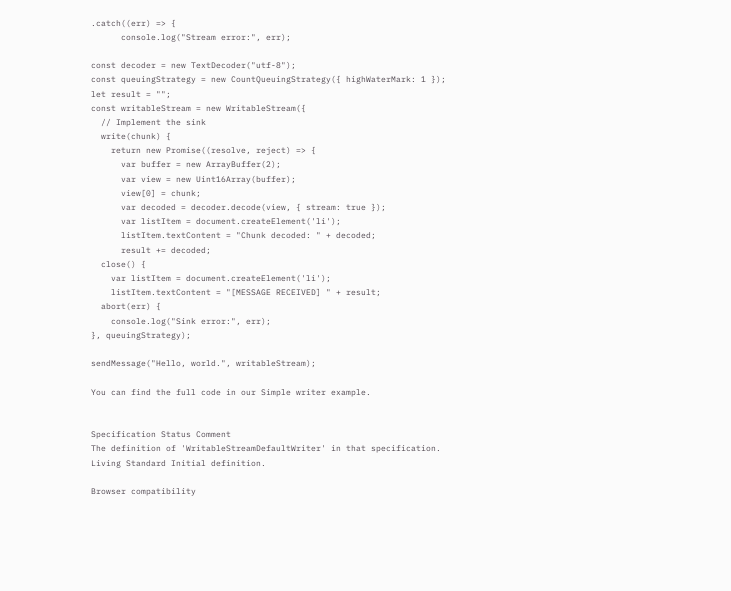.catch((err) => {
      console.log("Stream error:", err);

const decoder = new TextDecoder("utf-8");
const queuingStrategy = new CountQueuingStrategy({ highWaterMark: 1 });
let result = "";
const writableStream = new WritableStream({
  // Implement the sink
  write(chunk) {
    return new Promise((resolve, reject) => {
      var buffer = new ArrayBuffer(2);
      var view = new Uint16Array(buffer);
      view[0] = chunk;
      var decoded = decoder.decode(view, { stream: true });
      var listItem = document.createElement('li');
      listItem.textContent = "Chunk decoded: " + decoded;
      result += decoded;
  close() {
    var listItem = document.createElement('li');
    listItem.textContent = "[MESSAGE RECEIVED] " + result;
  abort(err) {
    console.log("Sink error:", err);
}, queuingStrategy);

sendMessage("Hello, world.", writableStream);

You can find the full code in our Simple writer example.


Specification Status Comment
The definition of 'WritableStreamDefaultWriter' in that specification.
Living Standard Initial definition.

Browser compatibility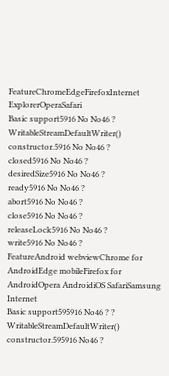FeatureChromeEdgeFirefoxInternet ExplorerOperaSafari
Basic support5916 No No46 ?
WritableStreamDefaultWriter() constructor.5916 No No46 ?
closed5916 No No46 ?
desiredSize5916 No No46 ?
ready5916 No No46 ?
abort5916 No No46 ?
close5916 No No46 ?
releaseLock5916 No No46 ?
write5916 No No46 ?
FeatureAndroid webviewChrome for AndroidEdge mobileFirefox for AndroidOpera AndroidiOS SafariSamsung Internet
Basic support595916 No46 ? ?
WritableStreamDefaultWriter() constructor.595916 No46 ?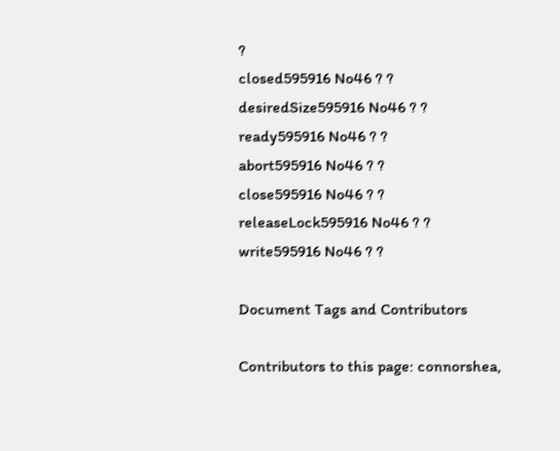?
closed595916 No46 ? ?
desiredSize595916 No46 ? ?
ready595916 No46 ? ?
abort595916 No46 ? ?
close595916 No46 ? ?
releaseLock595916 No46 ? ?
write595916 No46 ? ?

Document Tags and Contributors

Contributors to this page: connorshea,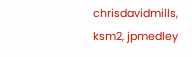chrisdavidmills, ksm2, jpmedley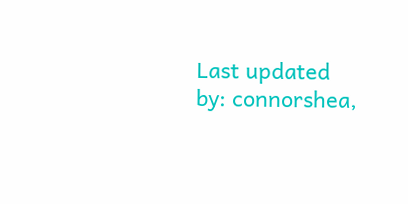Last updated by: connorshea,